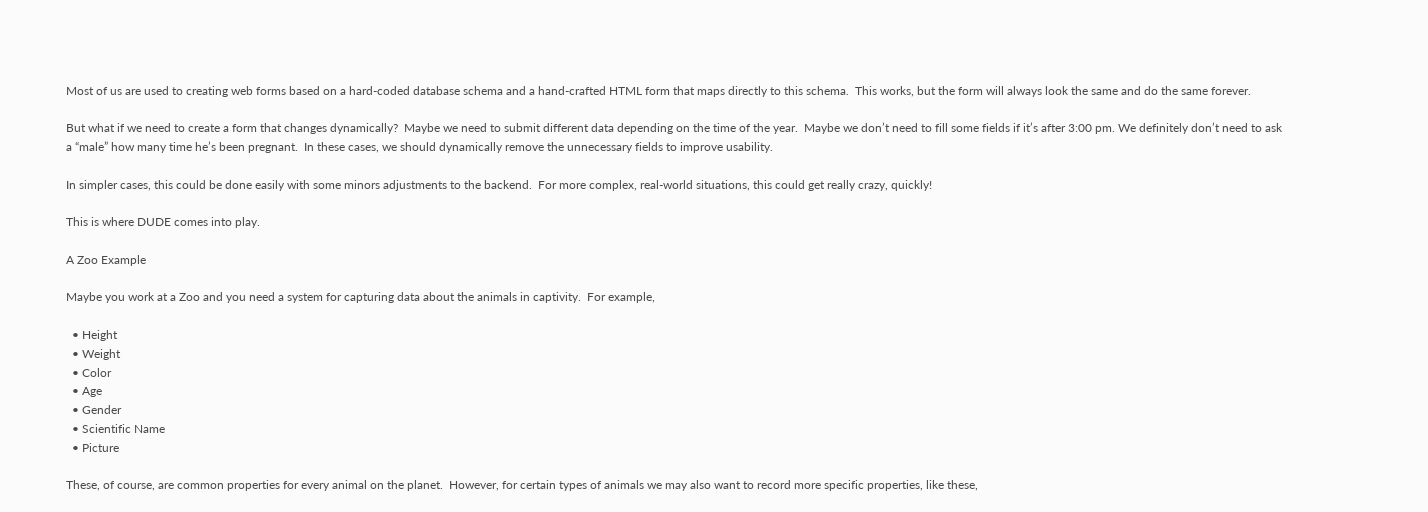Most of us are used to creating web forms based on a hard-coded database schema and a hand-crafted HTML form that maps directly to this schema.  This works, but the form will always look the same and do the same forever.

But what if we need to create a form that changes dynamically?  Maybe we need to submit different data depending on the time of the year.  Maybe we don’t need to fill some fields if it’s after 3:00 pm. We definitely don’t need to ask a “male” how many time he’s been pregnant.  In these cases, we should dynamically remove the unnecessary fields to improve usability.

In simpler cases, this could be done easily with some minors adjustments to the backend.  For more complex, real-world situations, this could get really crazy, quickly!

This is where DUDE comes into play.

A Zoo Example

Maybe you work at a Zoo and you need a system for capturing data about the animals in captivity.  For example,

  • Height
  • Weight
  • Color
  • Age
  • Gender
  • Scientific Name
  • Picture

These, of course, are common properties for every animal on the planet.  However, for certain types of animals we may also want to record more specific properties, like these,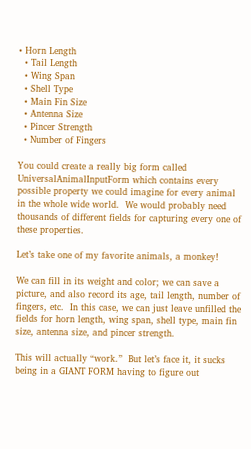• Horn Length
  • Tail Length
  • Wing Span
  • Shell Type
  • Main Fin Size
  • Antenna Size
  • Pincer Strength
  • Number of Fingers

You could create a really big form called UniversalAnimalInputForm which contains every possible property we could imagine for every animal in the whole wide world.  We would probably need thousands of different fields for capturing every one of these properties.

Let’s take one of my favorite animals, a monkey!

We can fill in its weight and color; we can save a picture, and also record its age, tail length, number of fingers, etc.  In this case, we can just leave unfilled the fields for horn length, wing span, shell type, main fin size, antenna size, and pincer strength.

This will actually “work.”  But let’s face it, it sucks being in a GIANT FORM having to figure out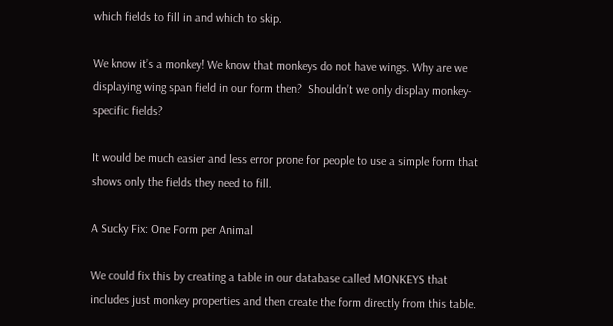which fields to fill in and which to skip.

We know it’s a monkey! We know that monkeys do not have wings. Why are we displaying wing span field in our form then?  Shouldn’t we only display monkey-specific fields?

It would be much easier and less error prone for people to use a simple form that shows only the fields they need to fill.

A Sucky Fix: One Form per Animal

We could fix this by creating a table in our database called MONKEYS that includes just monkey properties and then create the form directly from this table.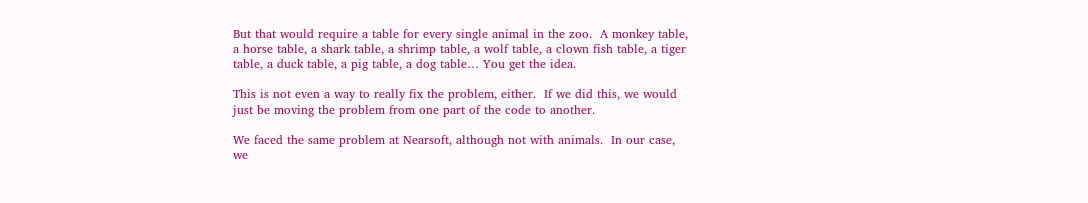But that would require a table for every single animal in the zoo.  A monkey table, a horse table, a shark table, a shrimp table, a wolf table, a clown fish table, a tiger table, a duck table, a pig table, a dog table… You get the idea.

This is not even a way to really fix the problem, either.  If we did this, we would just be moving the problem from one part of the code to another.

We faced the same problem at Nearsoft, although not with animals.  In our case, we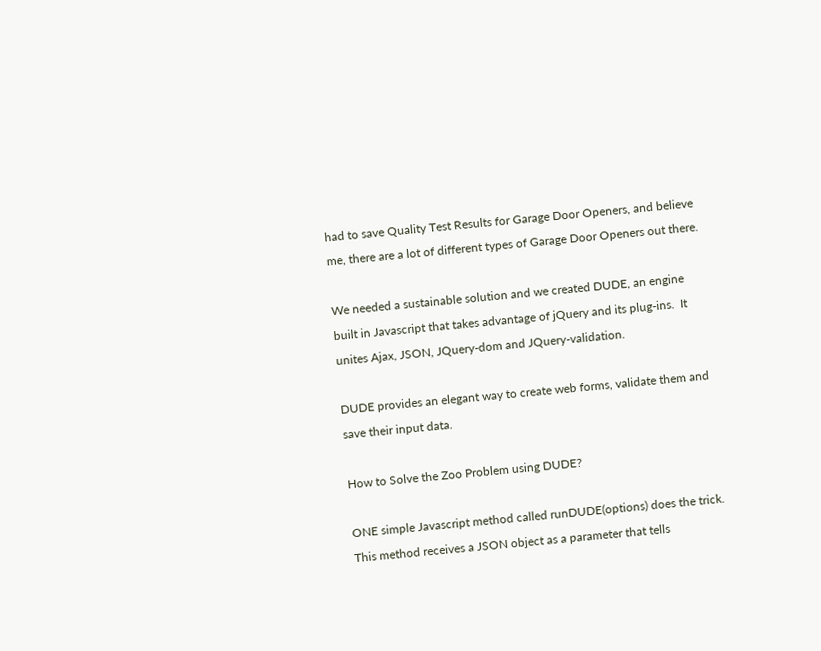had to save Quality Test Results for Garage Door Openers, and believe me, there are a lot of different types of Garage Door Openers out there.

We needed a sustainable solution and we created DUDE, an engine built in Javascript that takes advantage of jQuery and its plug-ins.  It unites Ajax, JSON, JQuery-dom and JQuery-validation.

DUDE provides an elegant way to create web forms, validate them and save their input data.

How to Solve the Zoo Problem using DUDE?

ONE simple Javascript method called runDUDE(options) does the trick.  This method receives a JSON object as a parameter that tells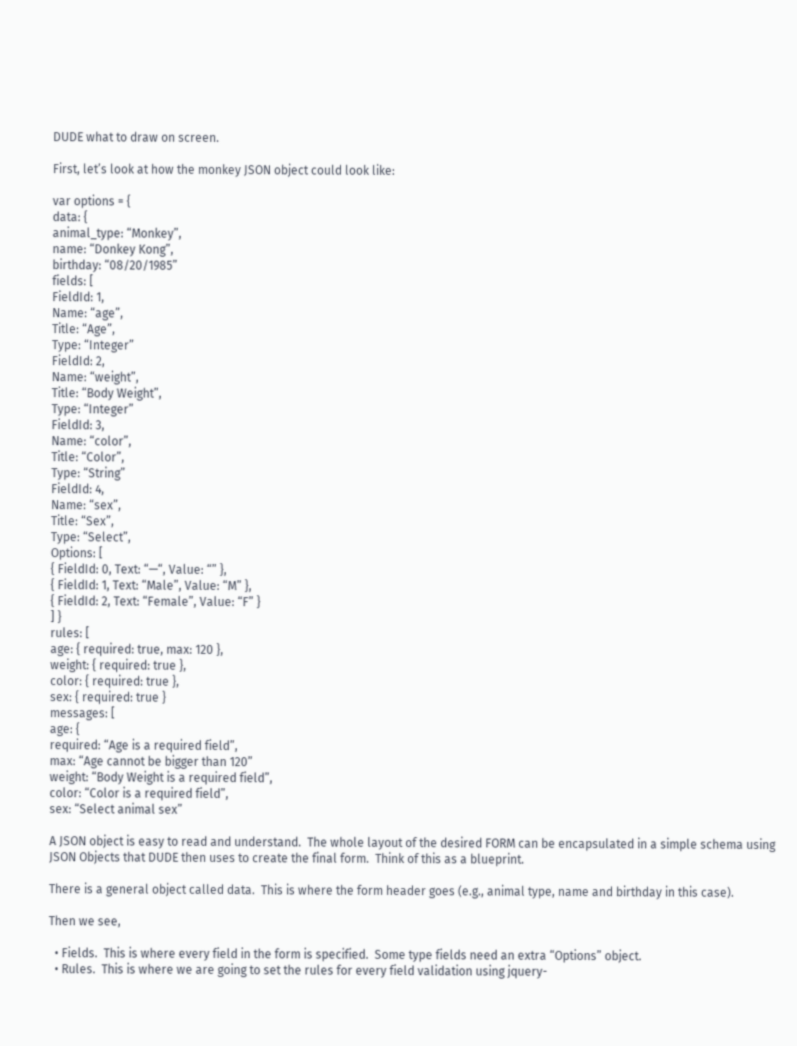DUDE what to draw on screen.

First, let’s look at how the monkey JSON object could look like:

var options = {
data: {
animal_type: “Monkey”,
name: “Donkey Kong”,
birthday: “08/20/1985”
fields: [
FieldId: 1,
Name: “age”,
Title: “Age”,
Type: “Integer”
FieldId: 2,
Name: “weight”,
Title: “Body Weight”,
Type: “Integer”
FieldId: 3,
Name: “color”,
Title: “Color”,
Type: “String”
FieldId: 4,
Name: “sex”,
Title: “Sex”,
Type: “Select”,
Options: [
{ FieldId: 0, Text: “—“, Value: “” },
{ FieldId: 1, Text: “Male”, Value: “M” },
{ FieldId: 2, Text: “Female”, Value: “F” }
] }
rules: [
age: { required: true, max: 120 },
weight: { required: true },
color: { required: true },
sex: { required: true }
messages: [
age: {
required: “Age is a required field”,
max: “Age cannot be bigger than 120”
weight: “Body Weight is a required field”,
color: “Color is a required field”,
sex: “Select animal sex”

A JSON object is easy to read and understand.  The whole layout of the desired FORM can be encapsulated in a simple schema using JSON Objects that DUDE then uses to create the final form.  Think of this as a blueprint.

There is a general object called data.  This is where the form header goes (e.g., animal type, name and birthday in this case).

Then we see,

  • Fields.  This is where every field in the form is specified.  Some type fields need an extra “Options” object.
  • Rules.  This is where we are going to set the rules for every field validation using jquery-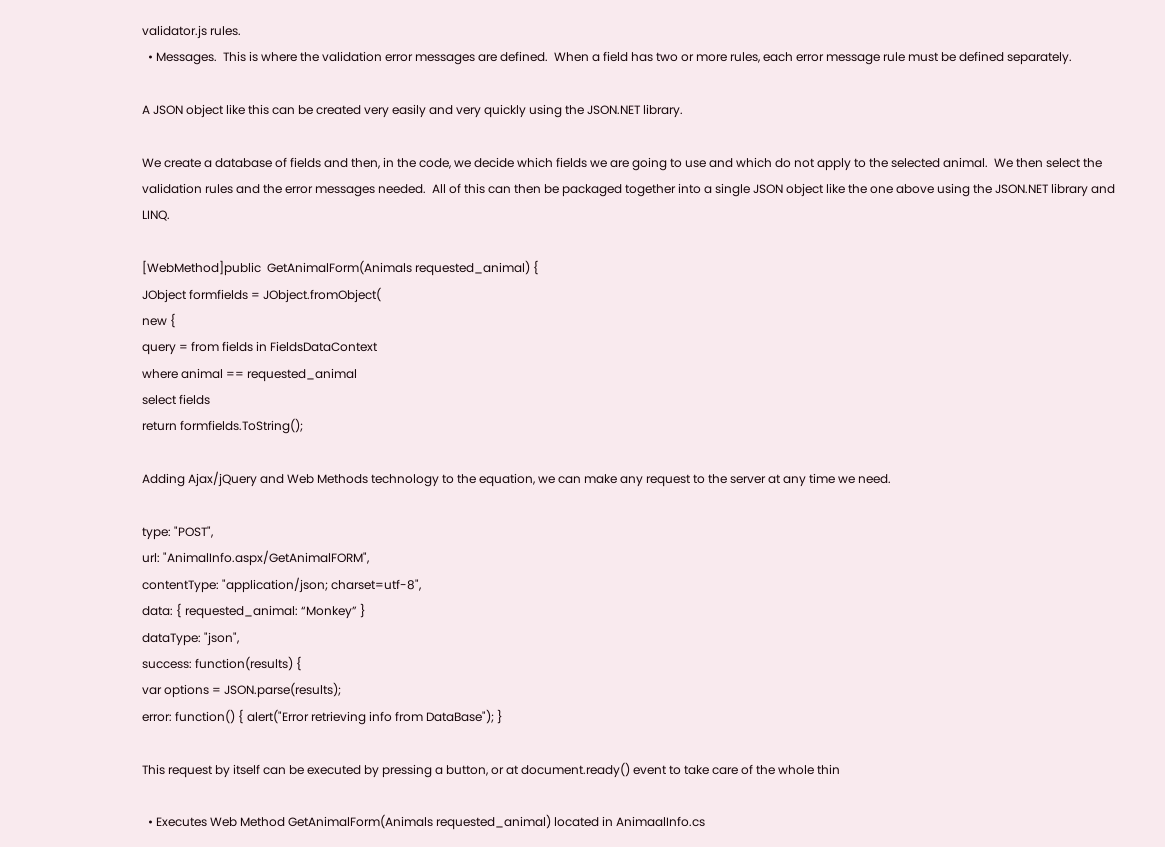validator.js rules.
  • Messages.  This is where the validation error messages are defined.  When a field has two or more rules, each error message rule must be defined separately.

A JSON object like this can be created very easily and very quickly using the JSON.NET library.

We create a database of fields and then, in the code, we decide which fields we are going to use and which do not apply to the selected animal.  We then select the validation rules and the error messages needed.  All of this can then be packaged together into a single JSON object like the one above using the JSON.NET library and LINQ.

[WebMethod]public  GetAnimalForm(Animals requested_animal) {
JObject formfields = JObject.fromObject(
new {
query = from fields in FieldsDataContext
where animal == requested_animal
select fields
return formfields.ToString();

Adding Ajax/jQuery and Web Methods technology to the equation, we can make any request to the server at any time we need.

type: "POST",
url: "AnimalInfo.aspx/GetAnimalFORM",
contentType: "application/json; charset=utf-8",
data: { requested_animal: “Monkey” }
dataType: "json",
success: function(results) {
var options = JSON.parse(results);
error: function() { alert("Error retrieving info from DataBase"); }

This request by itself can be executed by pressing a button, or at document.ready() event to take care of the whole thin

  • Executes Web Method GetAnimalForm(Animals requested_animal) located in AnimaalInfo.cs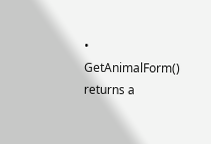• GetAnimalForm() returns a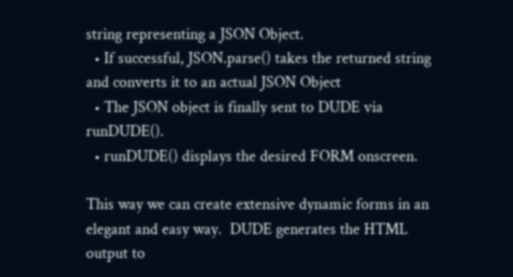string representing a JSON Object.
  • If successful, JSON.parse() takes the returned string and converts it to an actual JSON Object
  • The JSON object is finally sent to DUDE via runDUDE().
  • runDUDE() displays the desired FORM onscreen.

This way we can create extensive dynamic forms in an elegant and easy way.  DUDE generates the HTML output to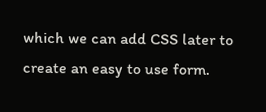which we can add CSS later to create an easy to use form.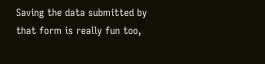Saving the data submitted by that form is really fun too,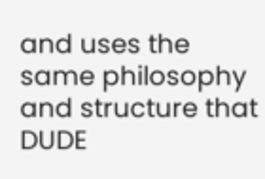and uses the same philosophy and structure that DUDE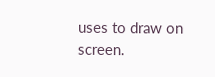uses to draw on screen.